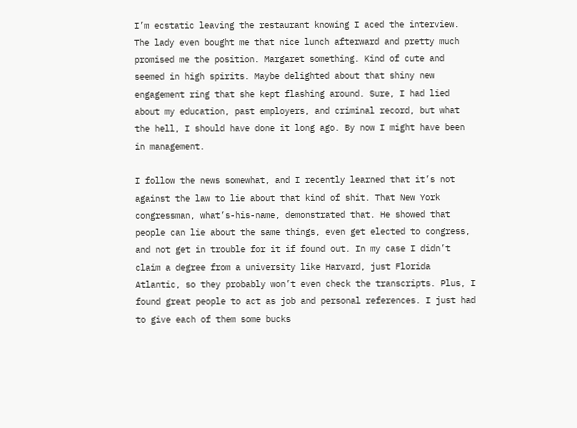I’m ecstatic leaving the restaurant knowing I aced the interview. The lady even bought me that nice lunch afterward and pretty much promised me the position. Margaret something. Kind of cute and seemed in high spirits. Maybe delighted about that shiny new engagement ring that she kept flashing around. Sure, I had lied about my education, past employers, and criminal record, but what the hell, I should have done it long ago. By now I might have been in management.

I follow the news somewhat, and I recently learned that it’s not against the law to lie about that kind of shit. That New York congressman, what’s-his-name, demonstrated that. He showed that people can lie about the same things, even get elected to congress, and not get in trouble for it if found out. In my case I didn’t claim a degree from a university like Harvard, just Florida Atlantic, so they probably won’t even check the transcripts. Plus, I found great people to act as job and personal references. I just had to give each of them some bucks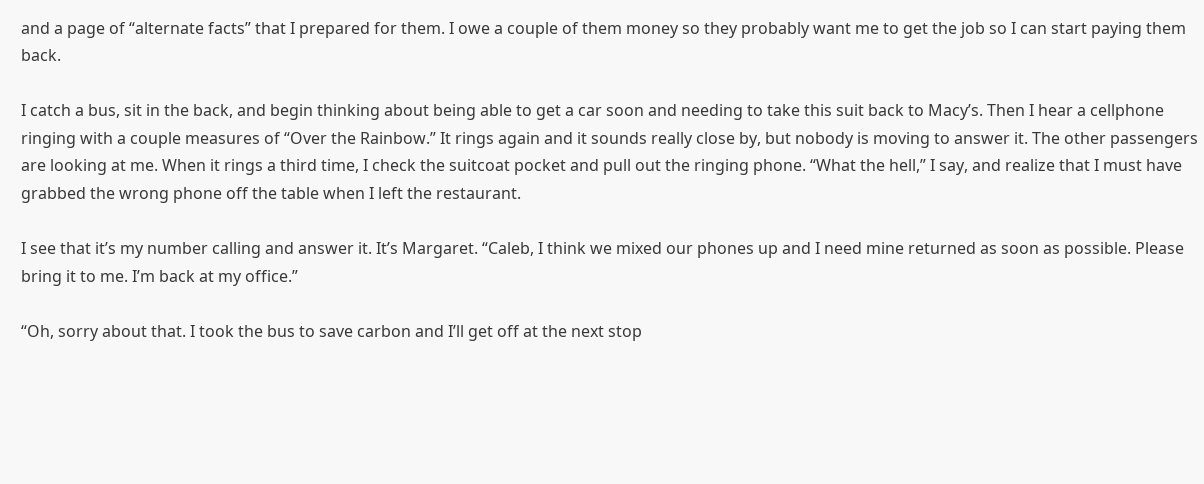and a page of “alternate facts” that I prepared for them. I owe a couple of them money so they probably want me to get the job so I can start paying them back.

I catch a bus, sit in the back, and begin thinking about being able to get a car soon and needing to take this suit back to Macy’s. Then I hear a cellphone ringing with a couple measures of “Over the Rainbow.” It rings again and it sounds really close by, but nobody is moving to answer it. The other passengers are looking at me. When it rings a third time, I check the suitcoat pocket and pull out the ringing phone. “What the hell,” I say, and realize that I must have grabbed the wrong phone off the table when I left the restaurant.

I see that it’s my number calling and answer it. It’s Margaret. “Caleb, I think we mixed our phones up and I need mine returned as soon as possible. Please bring it to me. I’m back at my office.”

“Oh, sorry about that. I took the bus to save carbon and I’ll get off at the next stop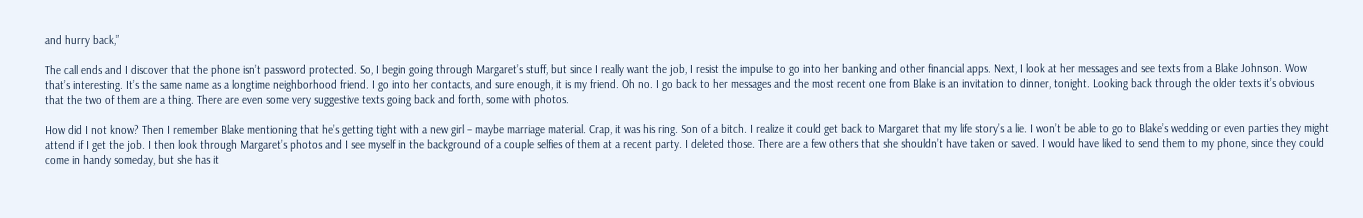and hurry back,”

The call ends and I discover that the phone isn’t password protected. So, I begin going through Margaret’s stuff, but since I really want the job, I resist the impulse to go into her banking and other financial apps. Next, I look at her messages and see texts from a Blake Johnson. Wow that’s interesting. It’s the same name as a longtime neighborhood friend. I go into her contacts, and sure enough, it is my friend. Oh no. I go back to her messages and the most recent one from Blake is an invitation to dinner, tonight. Looking back through the older texts it’s obvious that the two of them are a thing. There are even some very suggestive texts going back and forth, some with photos.

How did I not know? Then I remember Blake mentioning that he’s getting tight with a new girl – maybe marriage material. Crap, it was his ring. Son of a bitch. I realize it could get back to Margaret that my life story’s a lie. I won’t be able to go to Blake’s wedding or even parties they might attend if I get the job. I then look through Margaret’s photos and I see myself in the background of a couple selfies of them at a recent party. I deleted those. There are a few others that she shouldn’t have taken or saved. I would have liked to send them to my phone, since they could come in handy someday, but she has it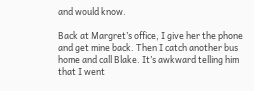and would know.

Back at Margret’s office, I give her the phone and get mine back. Then I catch another bus home and call Blake. It’s awkward telling him that I went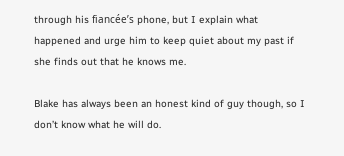through his fiancée’s phone, but I explain what happened and urge him to keep quiet about my past if she finds out that he knows me.

Blake has always been an honest kind of guy though, so I don’t know what he will do.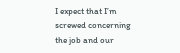I expect that I’m screwed concerning the job and our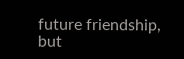future friendship, but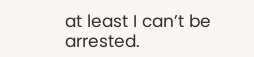at least I can’t be arrested.